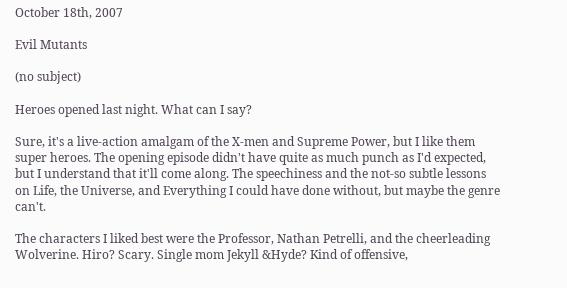October 18th, 2007

Evil Mutants

(no subject)

Heroes opened last night. What can I say?

Sure, it's a live-action amalgam of the X-men and Supreme Power, but I like them super heroes. The opening episode didn't have quite as much punch as I'd expected, but I understand that it'll come along. The speechiness and the not-so subtle lessons on Life, the Universe, and Everything I could have done without, but maybe the genre can't.

The characters I liked best were the Professor, Nathan Petrelli, and the cheerleading Wolverine. Hiro? Scary. Single mom Jekyll &Hyde? Kind of offensive,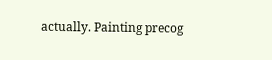actually. Painting precog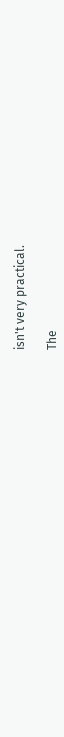isn't very practical.

The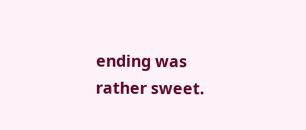ending was rather sweet.